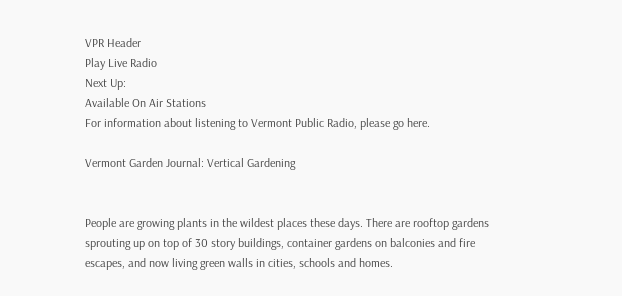VPR Header
Play Live Radio
Next Up:
Available On Air Stations
For information about listening to Vermont Public Radio, please go here.

Vermont Garden Journal: Vertical Gardening


People are growing plants in the wildest places these days. There are rooftop gardens sprouting up on top of 30 story buildings, container gardens on balconies and fire escapes, and now living green walls in cities, schools and homes.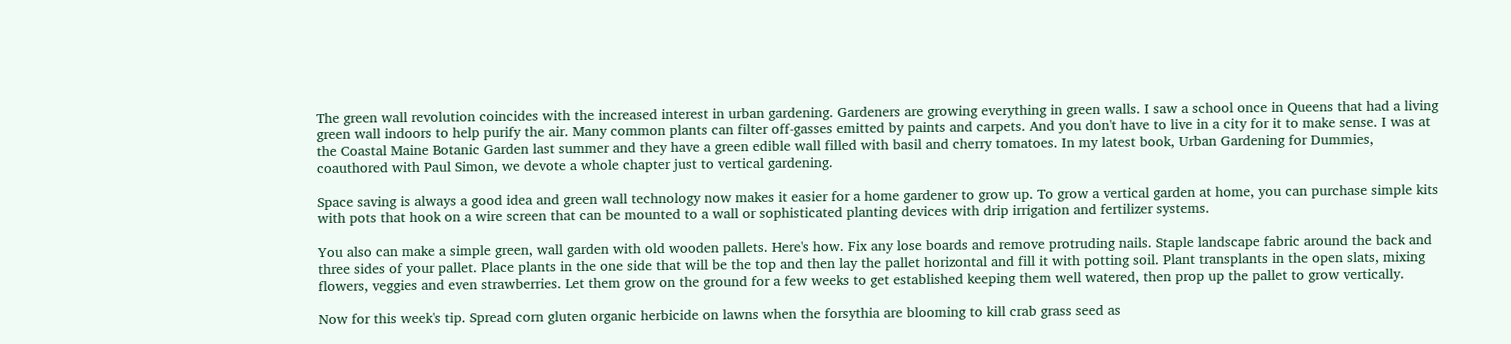The green wall revolution coincides with the increased interest in urban gardening. Gardeners are growing everything in green walls. I saw a school once in Queens that had a living green wall indoors to help purify the air. Many common plants can filter off-gasses emitted by paints and carpets. And you don't have to live in a city for it to make sense. I was at the Coastal Maine Botanic Garden last summer and they have a green edible wall filled with basil and cherry tomatoes. In my latest book, Urban Gardening for Dummies, coauthored with Paul Simon, we devote a whole chapter just to vertical gardening.

Space saving is always a good idea and green wall technology now makes it easier for a home gardener to grow up. To grow a vertical garden at home, you can purchase simple kits with pots that hook on a wire screen that can be mounted to a wall or sophisticated planting devices with drip irrigation and fertilizer systems.

You also can make a simple green, wall garden with old wooden pallets. Here's how. Fix any lose boards and remove protruding nails. Staple landscape fabric around the back and three sides of your pallet. Place plants in the one side that will be the top and then lay the pallet horizontal and fill it with potting soil. Plant transplants in the open slats, mixing flowers, veggies and even strawberries. Let them grow on the ground for a few weeks to get established keeping them well watered, then prop up the pallet to grow vertically.

Now for this week's tip. Spread corn gluten organic herbicide on lawns when the forsythia are blooming to kill crab grass seed as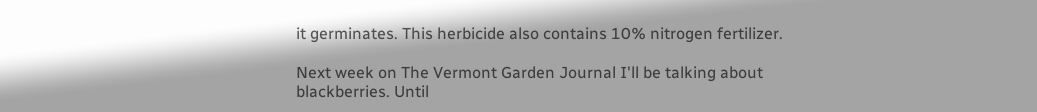it germinates. This herbicide also contains 10% nitrogen fertilizer.

Next week on The Vermont Garden Journal I'll be talking about blackberries. Until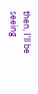then, I'll be seeing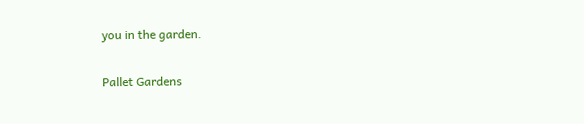you in the garden.

Pallet Gardens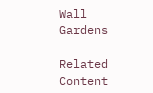Wall Gardens

Related Content